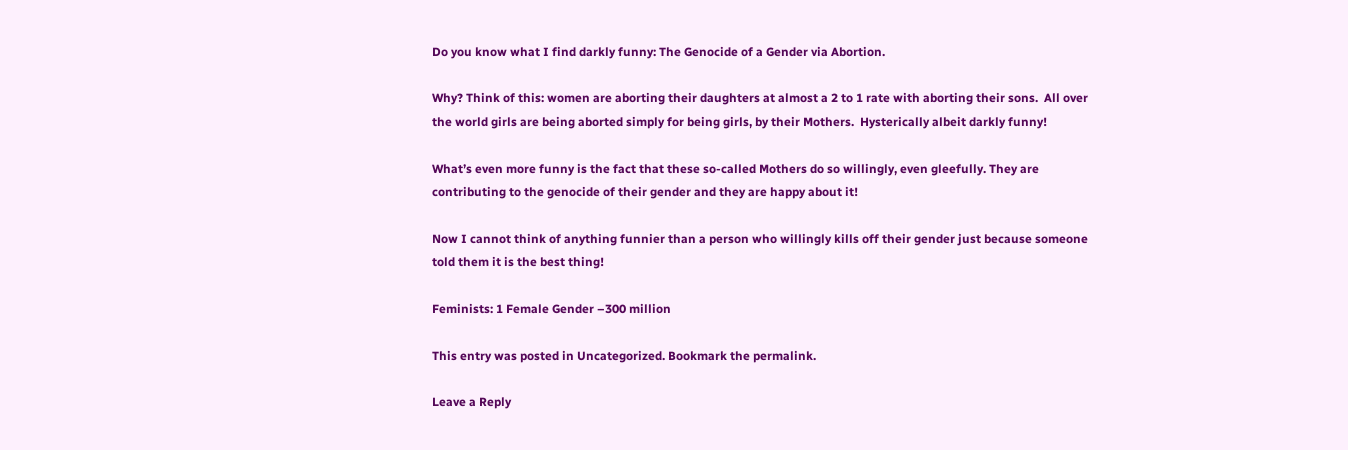Do you know what I find darkly funny: The Genocide of a Gender via Abortion.

Why? Think of this: women are aborting their daughters at almost a 2 to 1 rate with aborting their sons.  All over the world girls are being aborted simply for being girls, by their Mothers.  Hysterically albeit darkly funny!

What’s even more funny is the fact that these so-called Mothers do so willingly, even gleefully. They are contributing to the genocide of their gender and they are happy about it!

Now I cannot think of anything funnier than a person who willingly kills off their gender just because someone told them it is the best thing!

Feminists: 1 Female Gender –300 million

This entry was posted in Uncategorized. Bookmark the permalink.

Leave a Reply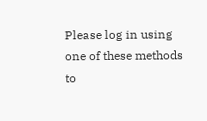Please log in using one of these methods to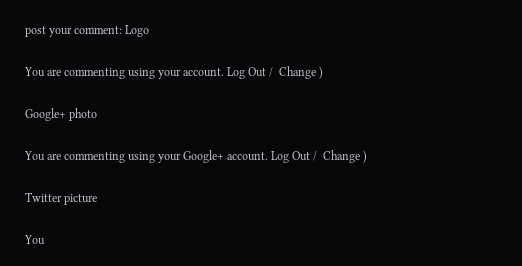post your comment: Logo

You are commenting using your account. Log Out /  Change )

Google+ photo

You are commenting using your Google+ account. Log Out /  Change )

Twitter picture

You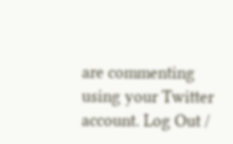are commenting using your Twitter account. Log Out /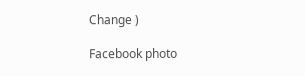Change )

Facebook photo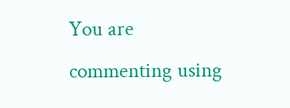You are commenting using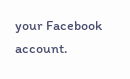your Facebook account.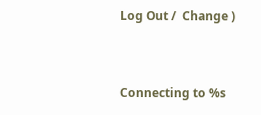Log Out /  Change )


Connecting to %s